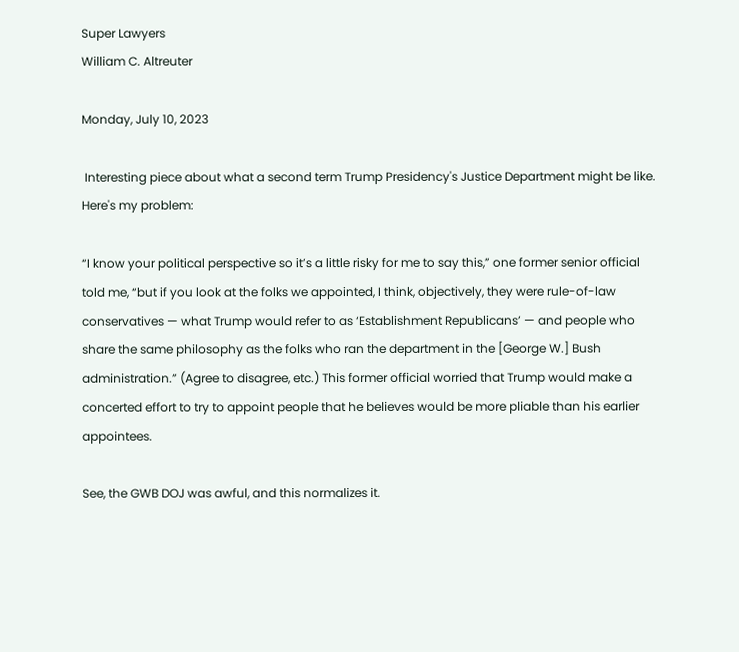Super Lawyers
William C. Altreuter

Monday, July 10, 2023

 Interesting piece about what a second term Trump Presidency's Justice Department might be like. Here's my problem:

“I know your political perspective so it’s a little risky for me to say this,” one former senior official told me, “but if you look at the folks we appointed, I think, objectively, they were rule-of-law conservatives — what Trump would refer to as ‘Establishment Republicans’ — and people who share the same philosophy as the folks who ran the department in the [George W.] Bush administration.” (Agree to disagree, etc.) This former official worried that Trump would make a concerted effort to try to appoint people that he believes would be more pliable than his earlier appointees.

See, the GWB DOJ was awful, and this normalizes it.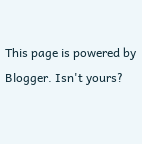This page is powered by Blogger. Isn't yours?